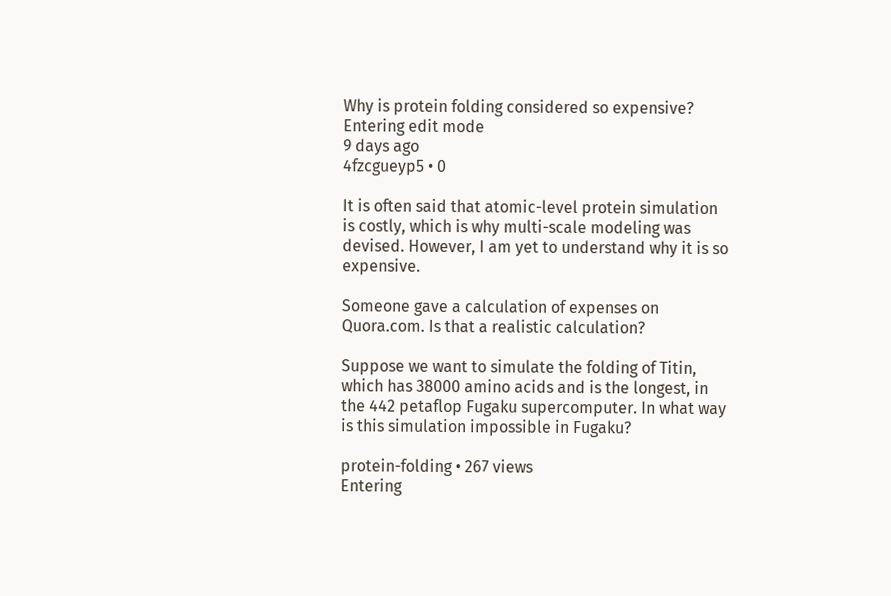Why is protein folding considered so expensive?
Entering edit mode
9 days ago
4fzcgueyp5 • 0

It is often said that atomic-level protein simulation is costly, which is why multi-scale modeling was devised. However, I am yet to understand why it is so expensive.

Someone gave a calculation of expenses on Quora.com. Is that a realistic calculation?

Suppose we want to simulate the folding of Titin, which has 38000 amino acids and is the longest, in the 442 petaflop Fugaku supercomputer. In what way is this simulation impossible in Fugaku?

protein-folding • 267 views
Entering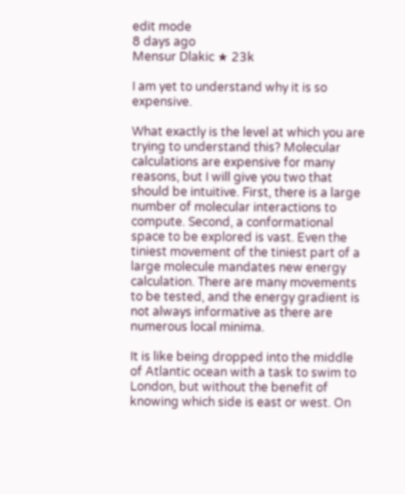edit mode
8 days ago
Mensur Dlakic ★ 23k

I am yet to understand why it is so expensive.

What exactly is the level at which you are trying to understand this? Molecular calculations are expensive for many reasons, but I will give you two that should be intuitive. First, there is a large number of molecular interactions to compute. Second, a conformational space to be explored is vast. Even the tiniest movement of the tiniest part of a large molecule mandates new energy calculation. There are many movements to be tested, and the energy gradient is not always informative as there are numerous local minima.

It is like being dropped into the middle of Atlantic ocean with a task to swim to London, but without the benefit of knowing which side is east or west. On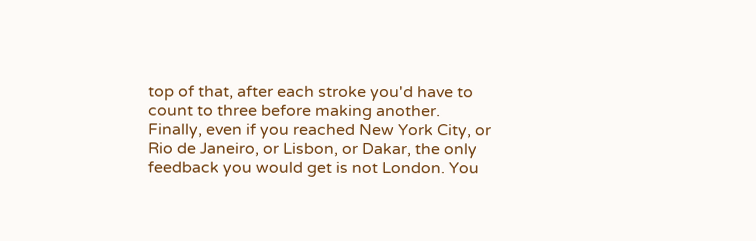top of that, after each stroke you'd have to count to three before making another. Finally, even if you reached New York City, or Rio de Janeiro, or Lisbon, or Dakar, the only feedback you would get is not London. You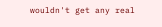wouldn't get any real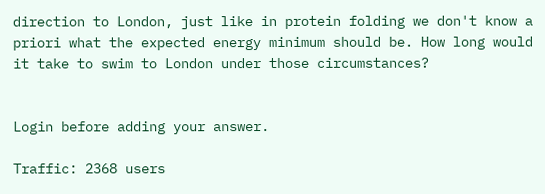direction to London, just like in protein folding we don't know a priori what the expected energy minimum should be. How long would it take to swim to London under those circumstances?


Login before adding your answer.

Traffic: 2368 users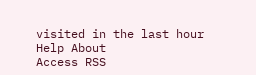visited in the last hour
Help About
Access RSS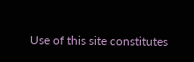Use of this site constitutes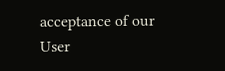acceptance of our User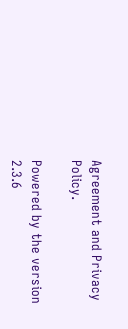Agreement and Privacy Policy.

Powered by the version 2.3.6